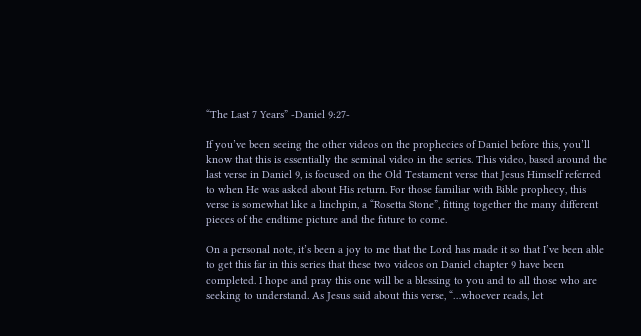“The Last 7 Years” -Daniel 9:27-

If you’ve been seeing the other videos on the prophecies of Daniel before this, you’ll know that this is essentially the seminal video in the series. This video, based around the last verse in Daniel 9, is focused on the Old Testament verse that Jesus Himself referred to when He was asked about His return. For those familiar with Bible prophecy, this verse is somewhat like a linchpin, a “Rosetta Stone”, fitting together the many different pieces of the endtime picture and the future to come.

On a personal note, it’s been a joy to me that the Lord has made it so that I’ve been able to get this far in this series that these two videos on Daniel chapter 9 have been completed. I hope and pray this one will be a blessing to you and to all those who are seeking to understand. As Jesus said about this verse, “…whoever reads, let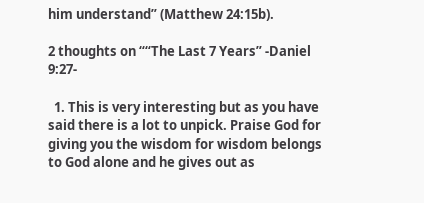him understand” (Matthew 24:15b).

2 thoughts on ““The Last 7 Years” -Daniel 9:27-

  1. This is very interesting but as you have said there is a lot to unpick. Praise God for giving you the wisdom for wisdom belongs to God alone and he gives out as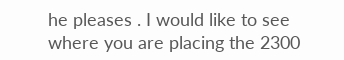he pleases . I would like to see where you are placing the 2300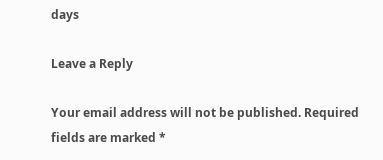days

Leave a Reply

Your email address will not be published. Required fields are marked *